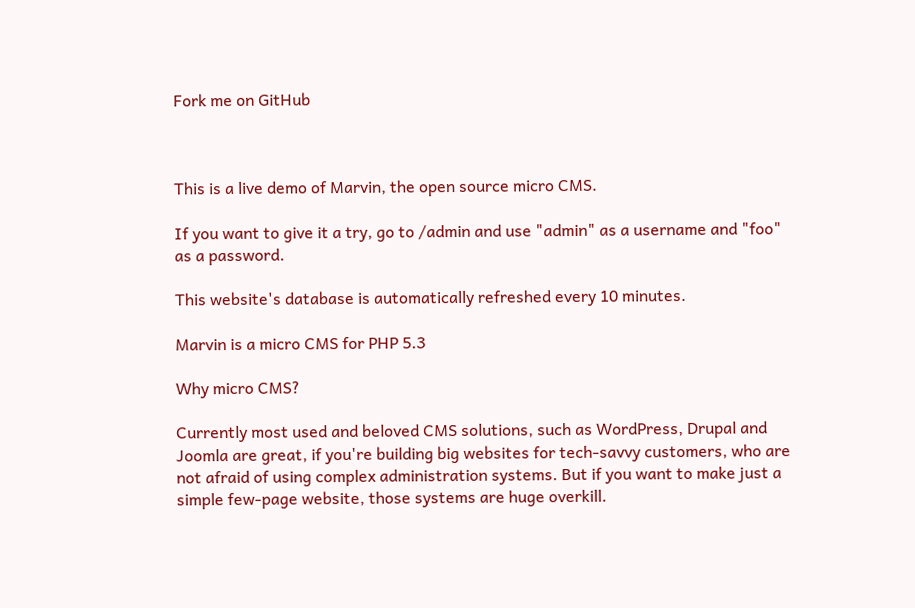Fork me on GitHub



This is a live demo of Marvin, the open source micro CMS.

If you want to give it a try, go to /admin and use "admin" as a username and "foo" as a password.

This website's database is automatically refreshed every 10 minutes.

Marvin is a micro CMS for PHP 5.3

Why micro CMS?

Currently most used and beloved CMS solutions, such as WordPress, Drupal and Joomla are great, if you're building big websites for tech-savvy customers, who are not afraid of using complex administration systems. But if you want to make just a simple few-page website, those systems are huge overkill.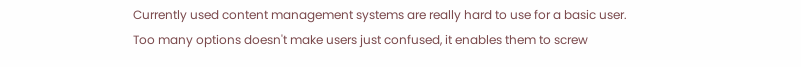Currently used content management systems are really hard to use for a basic user. Too many options doesn't make users just confused, it enables them to screw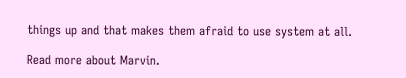things up and that makes them afraid to use system at all.

Read more about Marvin.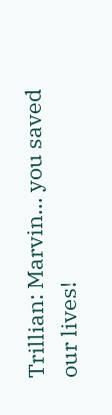Trillian: Marvin… you saved our lives!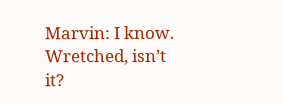Marvin: I know. Wretched, isn’t it?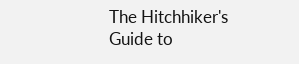The Hitchhiker's Guide to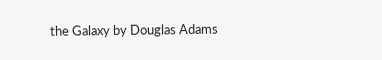the Galaxy by Douglas Adams